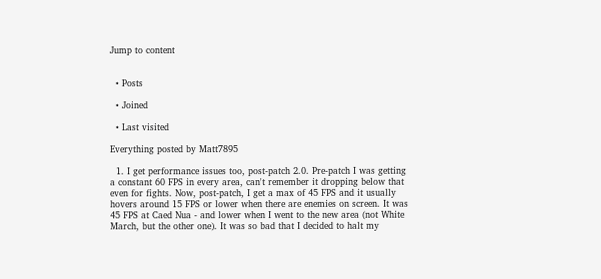Jump to content


  • Posts

  • Joined

  • Last visited

Everything posted by Matt7895

  1. I get performance issues too, post-patch 2.0. Pre-patch I was getting a constant 60 FPS in every area, can't remember it dropping below that even for fights. Now, post-patch, I get a max of 45 FPS and it usually hovers around 15 FPS or lower when there are enemies on screen. It was 45 FPS at Caed Nua - and lower when I went to the new area (not White March, but the other one). It was so bad that I decided to halt my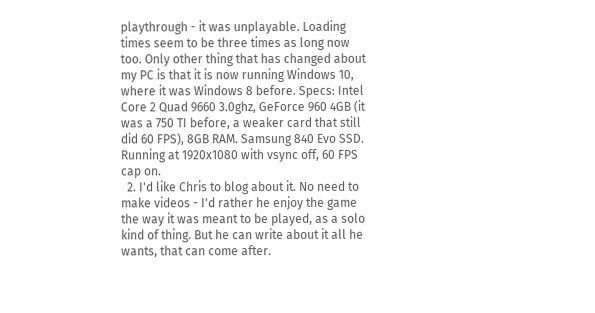playthrough - it was unplayable. Loading times seem to be three times as long now too. Only other thing that has changed about my PC is that it is now running Windows 10, where it was Windows 8 before. Specs: Intel Core 2 Quad 9660 3.0ghz, GeForce 960 4GB (it was a 750 TI before, a weaker card that still did 60 FPS), 8GB RAM. Samsung 840 Evo SSD. Running at 1920x1080 with vsync off, 60 FPS cap on.
  2. I'd like Chris to blog about it. No need to make videos - I'd rather he enjoy the game the way it was meant to be played, as a solo kind of thing. But he can write about it all he wants, that can come after.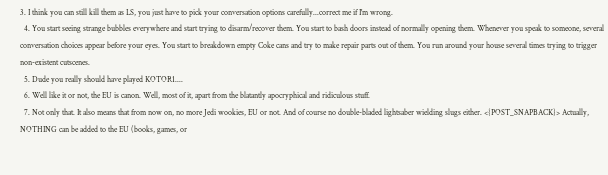3. I think you can still kill them as LS, you just have to pick your conversation options carefully...correct me if I'm wrong.
  4. You start seeing strange bubbles everywhere and start trying to disarm/recover them. You start to bash doors instead of normally opening them. Whenever you speak to someone, several conversation choices appear before your eyes. You start to breakdown empty Coke cans and try to make repair parts out of them. You run around your house several times trying to trigger non-existent cutscenes.
  5. Dude you really should have played KOTOR1....
  6. Well like it or not, the EU is canon. Well, most of it, apart from the blatantly apocryphical and ridiculous stuff.
  7. Not only that. It also means that from now on, no more Jedi wookies, EU or not. And of course no double-bladed lightsaber wielding slugs either. <{POST_SNAPBACK}> Actually, NOTHING can be added to the EU (books, games, or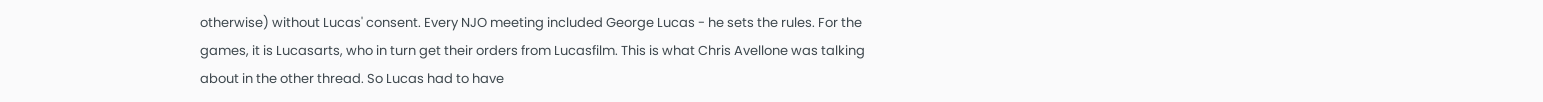otherwise) without Lucas' consent. Every NJO meeting included George Lucas - he sets the rules. For the games, it is Lucasarts, who in turn get their orders from Lucasfilm. This is what Chris Avellone was talking about in the other thread. So Lucas had to have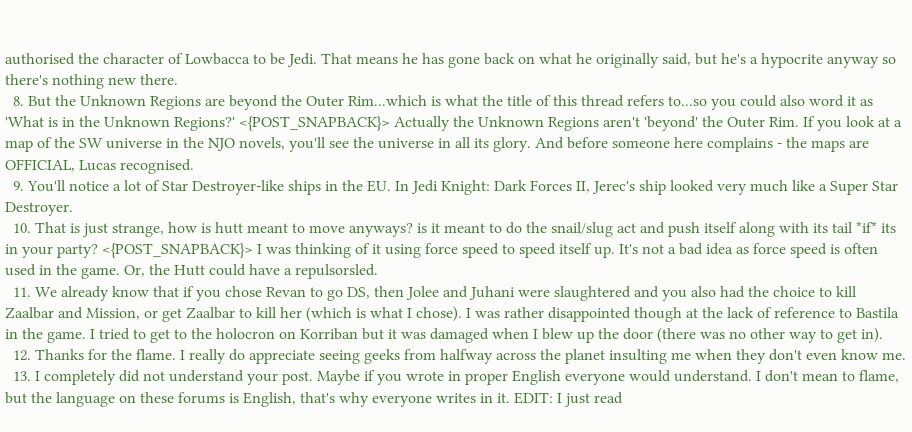authorised the character of Lowbacca to be Jedi. That means he has gone back on what he originally said, but he's a hypocrite anyway so there's nothing new there.
  8. But the Unknown Regions are beyond the Outer Rim...which is what the title of this thread refers to...so you could also word it as 'What is in the Unknown Regions?' <{POST_SNAPBACK}> Actually the Unknown Regions aren't 'beyond' the Outer Rim. If you look at a map of the SW universe in the NJO novels, you'll see the universe in all its glory. And before someone here complains - the maps are OFFICIAL, Lucas recognised.
  9. You'll notice a lot of Star Destroyer-like ships in the EU. In Jedi Knight: Dark Forces II, Jerec's ship looked very much like a Super Star Destroyer.
  10. That is just strange, how is hutt meant to move anyways? is it meant to do the snail/slug act and push itself along with its tail *if* its in your party? <{POST_SNAPBACK}> I was thinking of it using force speed to speed itself up. It's not a bad idea as force speed is often used in the game. Or, the Hutt could have a repulsorsled.
  11. We already know that if you chose Revan to go DS, then Jolee and Juhani were slaughtered and you also had the choice to kill Zaalbar and Mission, or get Zaalbar to kill her (which is what I chose). I was rather disappointed though at the lack of reference to Bastila in the game. I tried to get to the holocron on Korriban but it was damaged when I blew up the door (there was no other way to get in).
  12. Thanks for the flame. I really do appreciate seeing geeks from halfway across the planet insulting me when they don't even know me.
  13. I completely did not understand your post. Maybe if you wrote in proper English everyone would understand. I don't mean to flame, but the language on these forums is English, that's why everyone writes in it. EDIT: I just read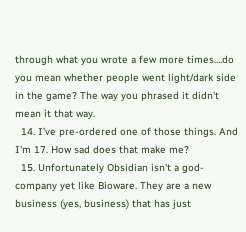through what you wrote a few more times....do you mean whether people went light/dark side in the game? The way you phrased it didn't mean it that way.
  14. I've pre-ordered one of those things. And I'm 17. How sad does that make me?
  15. Unfortunately Obsidian isn't a god-company yet like Bioware. They are a new business (yes, business) that has just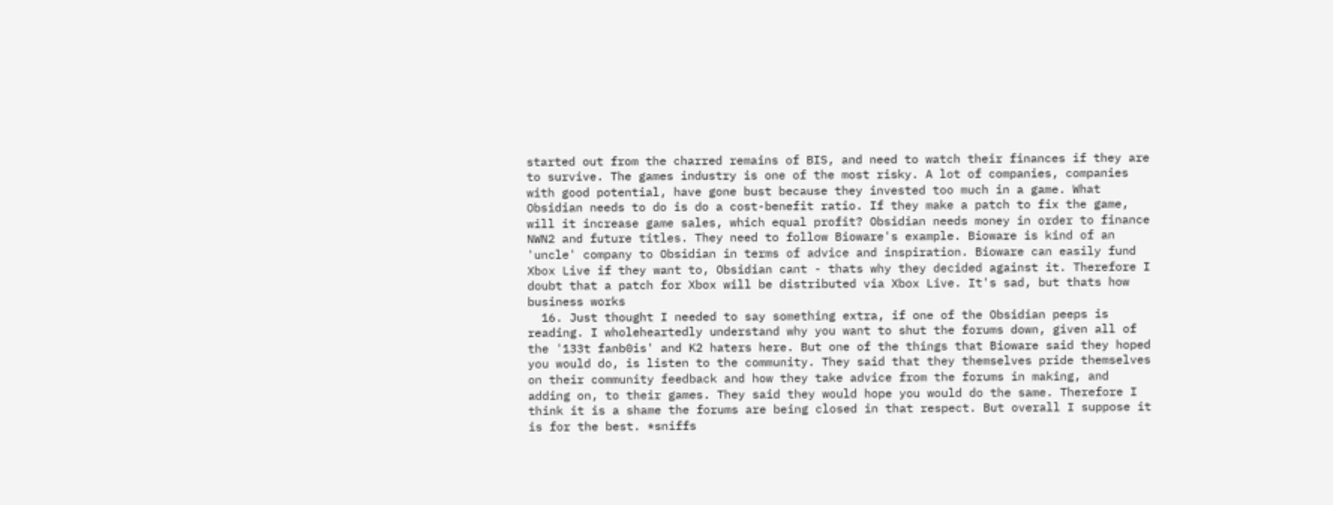started out from the charred remains of BIS, and need to watch their finances if they are to survive. The games industry is one of the most risky. A lot of companies, companies with good potential, have gone bust because they invested too much in a game. What Obsidian needs to do is do a cost-benefit ratio. If they make a patch to fix the game, will it increase game sales, which equal profit? Obsidian needs money in order to finance NWN2 and future titles. They need to follow Bioware's example. Bioware is kind of an 'uncle' company to Obsidian in terms of advice and inspiration. Bioware can easily fund Xbox Live if they want to, Obsidian cant - thats why they decided against it. Therefore I doubt that a patch for Xbox will be distributed via Xbox Live. It's sad, but thats how business works
  16. Just thought I needed to say something extra, if one of the Obsidian peeps is reading. I wholeheartedly understand why you want to shut the forums down, given all of the '133t fanb0is' and K2 haters here. But one of the things that Bioware said they hoped you would do, is listen to the community. They said that they themselves pride themselves on their community feedback and how they take advice from the forums in making, and adding on, to their games. They said they would hope you would do the same. Therefore I think it is a shame the forums are being closed in that respect. But overall I suppose it is for the best. *sniffs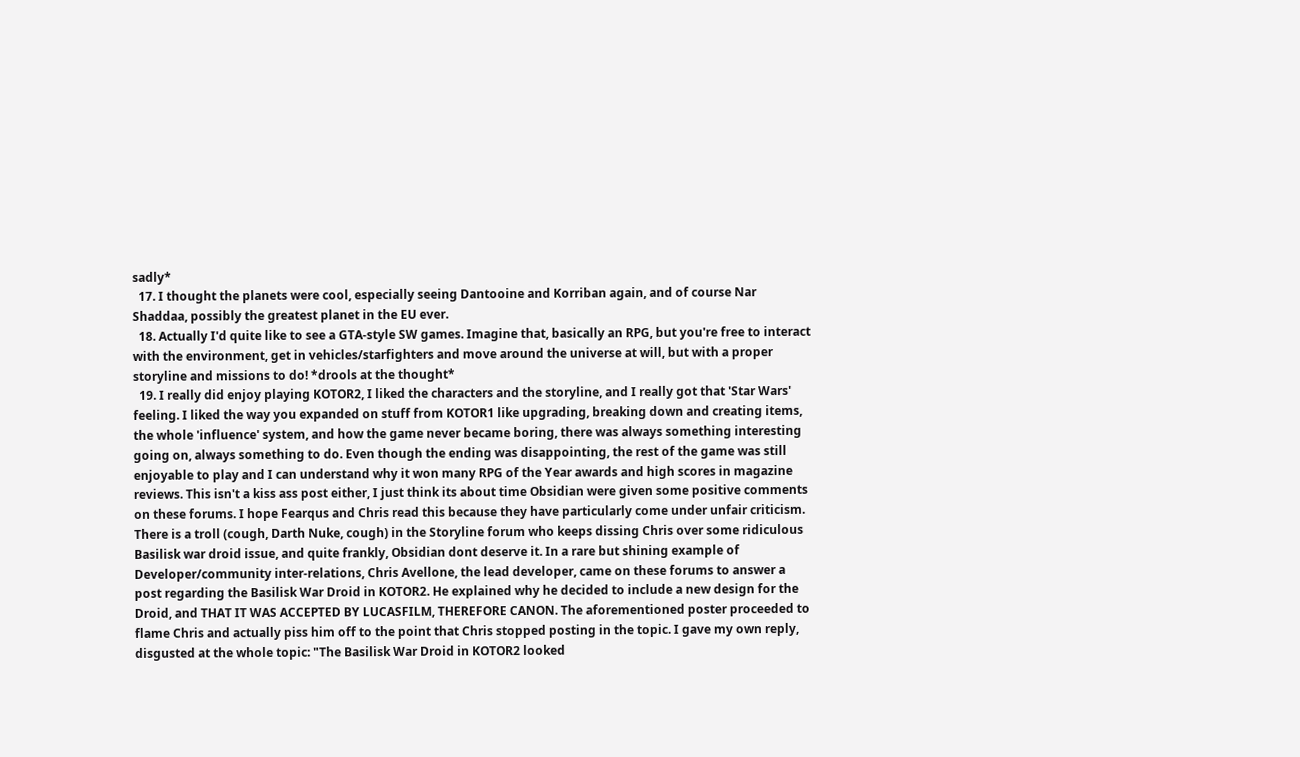sadly*
  17. I thought the planets were cool, especially seeing Dantooine and Korriban again, and of course Nar Shaddaa, possibly the greatest planet in the EU ever.
  18. Actually I'd quite like to see a GTA-style SW games. Imagine that, basically an RPG, but you're free to interact with the environment, get in vehicles/starfighters and move around the universe at will, but with a proper storyline and missions to do! *drools at the thought*
  19. I really did enjoy playing KOTOR2, I liked the characters and the storyline, and I really got that 'Star Wars' feeling. I liked the way you expanded on stuff from KOTOR1 like upgrading, breaking down and creating items, the whole 'influence' system, and how the game never became boring, there was always something interesting going on, always something to do. Even though the ending was disappointing, the rest of the game was still enjoyable to play and I can understand why it won many RPG of the Year awards and high scores in magazine reviews. This isn't a kiss ass post either, I just think its about time Obsidian were given some positive comments on these forums. I hope Fearqus and Chris read this because they have particularly come under unfair criticism. There is a troll (cough, Darth Nuke, cough) in the Storyline forum who keeps dissing Chris over some ridiculous Basilisk war droid issue, and quite frankly, Obsidian dont deserve it. In a rare but shining example of Developer/community inter-relations, Chris Avellone, the lead developer, came on these forums to answer a post regarding the Basilisk War Droid in KOTOR2. He explained why he decided to include a new design for the Droid, and THAT IT WAS ACCEPTED BY LUCASFILM, THEREFORE CANON. The aforementioned poster proceeded to flame Chris and actually piss him off to the point that Chris stopped posting in the topic. I gave my own reply, disgusted at the whole topic: "The Basilisk War Droid in KOTOR2 looked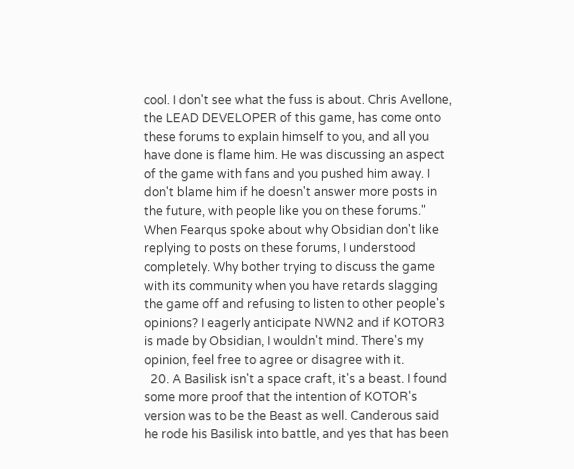cool. I don't see what the fuss is about. Chris Avellone, the LEAD DEVELOPER of this game, has come onto these forums to explain himself to you, and all you have done is flame him. He was discussing an aspect of the game with fans and you pushed him away. I don't blame him if he doesn't answer more posts in the future, with people like you on these forums." When Fearqus spoke about why Obsidian don't like replying to posts on these forums, I understood completely. Why bother trying to discuss the game with its community when you have retards slagging the game off and refusing to listen to other people's opinions? I eagerly anticipate NWN2 and if KOTOR3 is made by Obsidian, I wouldn't mind. There's my opinion, feel free to agree or disagree with it.
  20. A Basilisk isn't a space craft, it's a beast. I found some more proof that the intention of KOTOR's version was to be the Beast as well. Canderous said he rode his Basilisk into battle, and yes that has been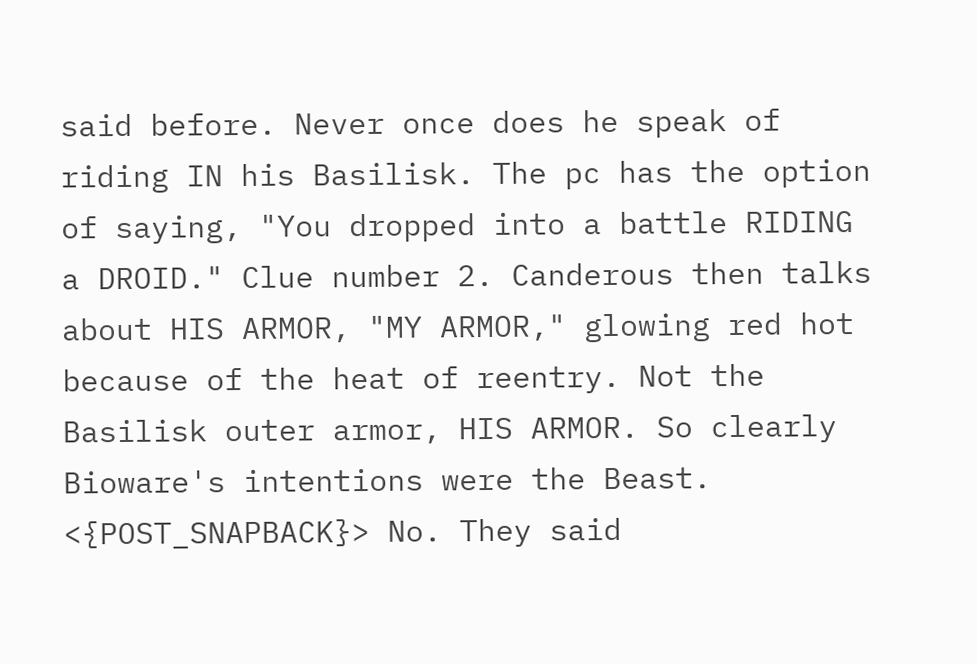said before. Never once does he speak of riding IN his Basilisk. The pc has the option of saying, "You dropped into a battle RIDING a DROID." Clue number 2. Canderous then talks about HIS ARMOR, "MY ARMOR," glowing red hot because of the heat of reentry. Not the Basilisk outer armor, HIS ARMOR. So clearly Bioware's intentions were the Beast. <{POST_SNAPBACK}> No. They said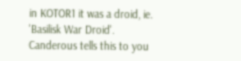in KOTOR1 it was a droid, ie. 'Basilisk War Droid'. Canderous tells this to you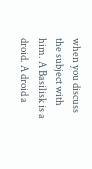when you discuss the subject with him. A Basilisk is a droid. A droid a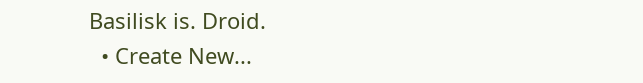Basilisk is. Droid.
  • Create New...